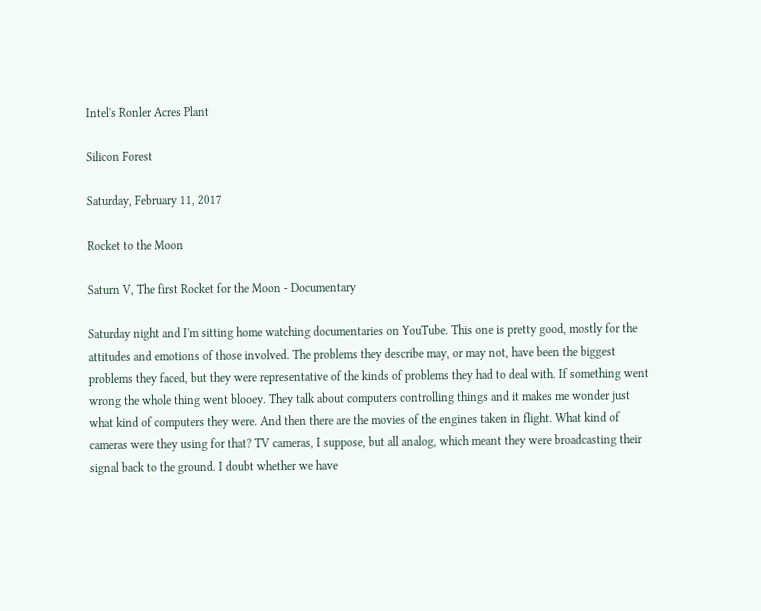Intel's Ronler Acres Plant

Silicon Forest

Saturday, February 11, 2017

Rocket to the Moon

Saturn V, The first Rocket for the Moon - Documentary

Saturday night and I'm sitting home watching documentaries on YouTube. This one is pretty good, mostly for the attitudes and emotions of those involved. The problems they describe may, or may not, have been the biggest problems they faced, but they were representative of the kinds of problems they had to deal with. If something went wrong the whole thing went blooey. They talk about computers controlling things and it makes me wonder just what kind of computers they were. And then there are the movies of the engines taken in flight. What kind of cameras were they using for that? TV cameras, I suppose, but all analog, which meant they were broadcasting their signal back to the ground. I doubt whether we have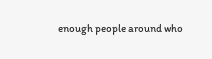enough people around who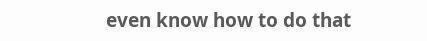even know how to do that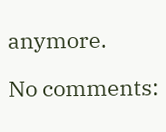anymore.

No comments: